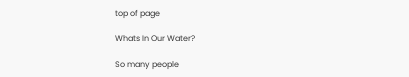top of page

Whats In Our Water?

So many people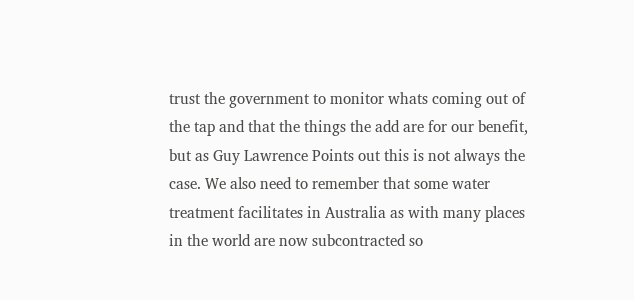trust the government to monitor whats coming out of the tap and that the things the add are for our benefit, but as Guy Lawrence Points out this is not always the case. We also need to remember that some water treatment facilitates in Australia as with many places in the world are now subcontracted so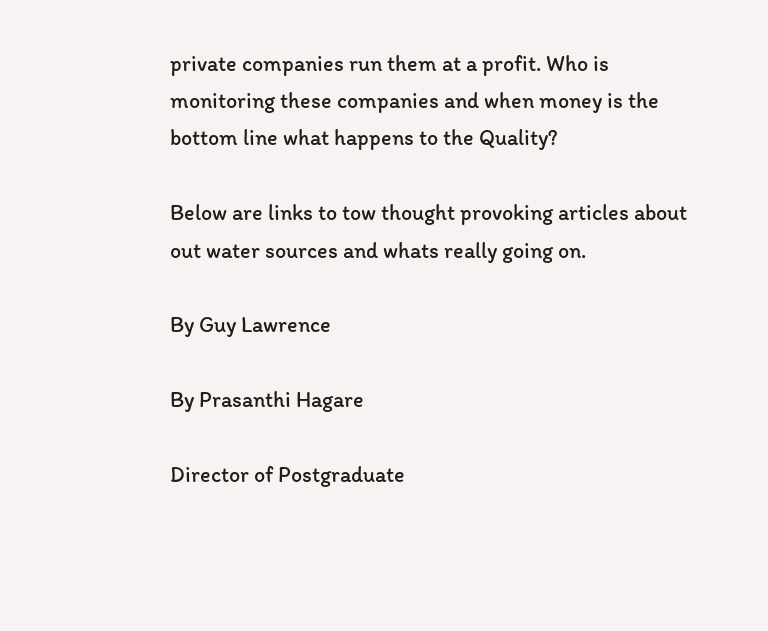private companies run them at a profit. Who is monitoring these companies and when money is the bottom line what happens to the Quality?

Below are links to tow thought provoking articles about out water sources and whats really going on.

By Guy Lawrence

By Prasanthi Hagare

Director of Postgraduate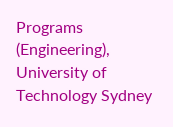Programs (Engineering), University of Technology Sydney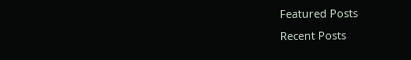Featured Posts
Recent Posts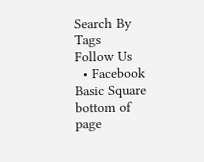Search By Tags
Follow Us
  • Facebook Basic Square
bottom of page